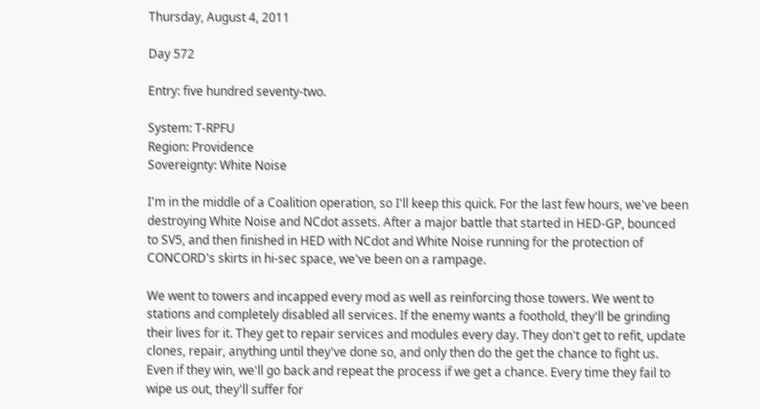Thursday, August 4, 2011

Day 572

Entry: five hundred seventy-two.

System: T-RPFU
Region: Providence
Sovereignty: White Noise

I'm in the middle of a Coalition operation, so I'll keep this quick. For the last few hours, we've been destroying White Noise and NCdot assets. After a major battle that started in HED-GP, bounced to SV5, and then finished in HED with NCdot and White Noise running for the protection of CONCORD's skirts in hi-sec space, we've been on a rampage.

We went to towers and incapped every mod as well as reinforcing those towers. We went to stations and completely disabled all services. If the enemy wants a foothold, they'll be grinding their lives for it. They get to repair services and modules every day. They don't get to refit, update clones, repair, anything until they've done so, and only then do the get the chance to fight us. Even if they win, we'll go back and repeat the process if we get a chance. Every time they fail to wipe us out, they'll suffer for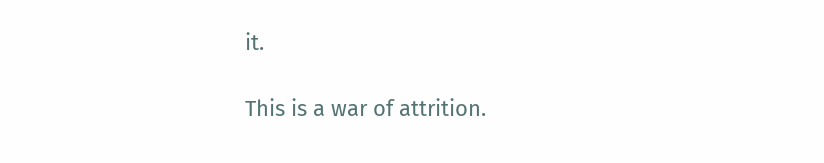it.

This is a war of attrition.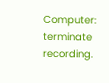Computer: terminate recording.